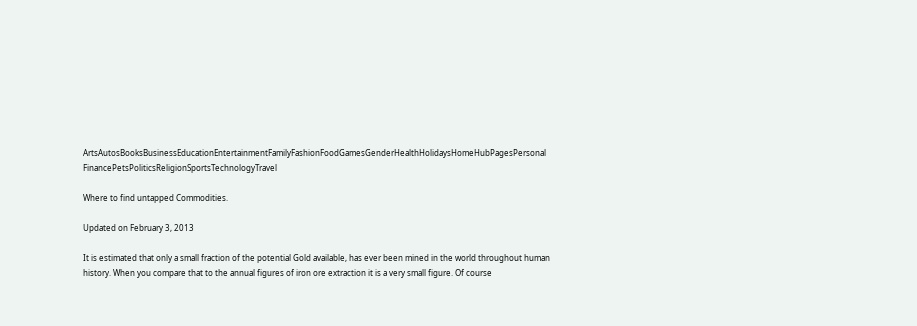ArtsAutosBooksBusinessEducationEntertainmentFamilyFashionFoodGamesGenderHealthHolidaysHomeHubPagesPersonal FinancePetsPoliticsReligionSportsTechnologyTravel

Where to find untapped Commodities.

Updated on February 3, 2013

It is estimated that only a small fraction of the potential Gold available, has ever been mined in the world throughout human history. When you compare that to the annual figures of iron ore extraction it is a very small figure. Of course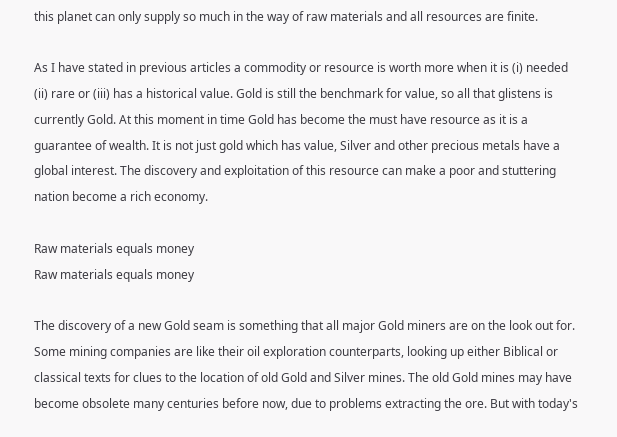this planet can only supply so much in the way of raw materials and all resources are finite.

As I have stated in previous articles a commodity or resource is worth more when it is (i) needed (ii) rare or (iii) has a historical value. Gold is still the benchmark for value, so all that glistens is currently Gold. At this moment in time Gold has become the must have resource as it is a guarantee of wealth. It is not just gold which has value, Silver and other precious metals have a global interest. The discovery and exploitation of this resource can make a poor and stuttering nation become a rich economy.

Raw materials equals money
Raw materials equals money

The discovery of a new Gold seam is something that all major Gold miners are on the look out for. Some mining companies are like their oil exploration counterparts, looking up either Biblical or classical texts for clues to the location of old Gold and Silver mines. The old Gold mines may have become obsolete many centuries before now, due to problems extracting the ore. But with today's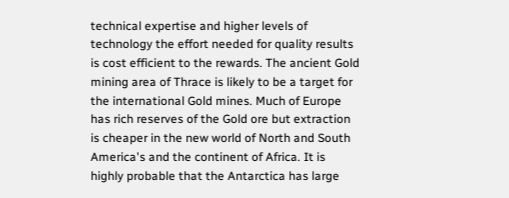technical expertise and higher levels of technology the effort needed for quality results is cost efficient to the rewards. The ancient Gold mining area of Thrace is likely to be a target for the international Gold mines. Much of Europe has rich reserves of the Gold ore but extraction is cheaper in the new world of North and South America's and the continent of Africa. It is highly probable that the Antarctica has large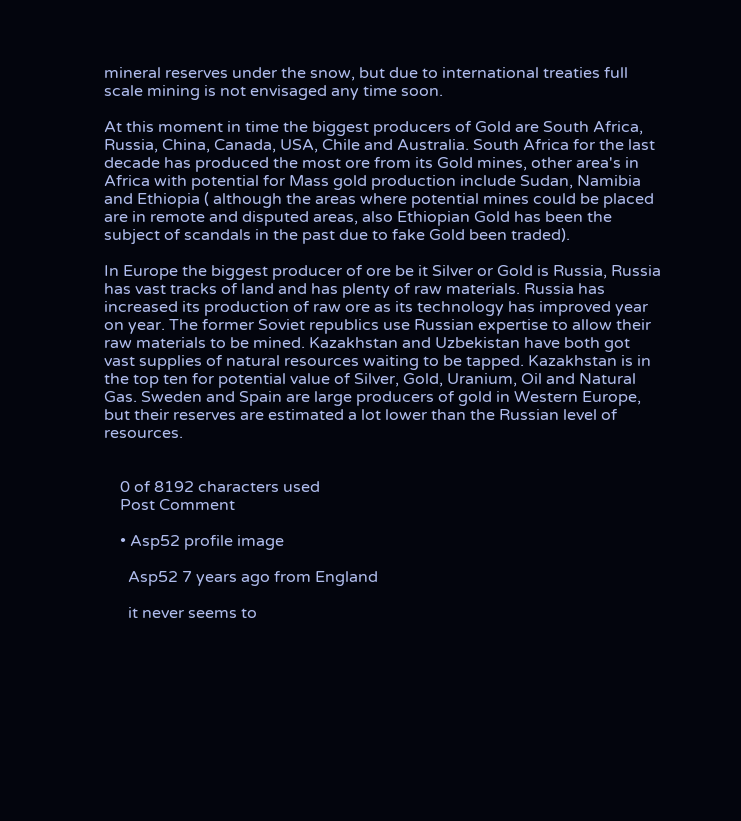mineral reserves under the snow, but due to international treaties full scale mining is not envisaged any time soon.

At this moment in time the biggest producers of Gold are South Africa, Russia, China, Canada, USA, Chile and Australia. South Africa for the last decade has produced the most ore from its Gold mines, other area's in Africa with potential for Mass gold production include Sudan, Namibia and Ethiopia ( although the areas where potential mines could be placed are in remote and disputed areas, also Ethiopian Gold has been the subject of scandals in the past due to fake Gold been traded).

In Europe the biggest producer of ore be it Silver or Gold is Russia, Russia has vast tracks of land and has plenty of raw materials. Russia has increased its production of raw ore as its technology has improved year on year. The former Soviet republics use Russian expertise to allow their raw materials to be mined. Kazakhstan and Uzbekistan have both got vast supplies of natural resources waiting to be tapped. Kazakhstan is in the top ten for potential value of Silver, Gold, Uranium, Oil and Natural Gas. Sweden and Spain are large producers of gold in Western Europe, but their reserves are estimated a lot lower than the Russian level of resources.


    0 of 8192 characters used
    Post Comment

    • Asp52 profile image

      Asp52 7 years ago from England

      it never seems to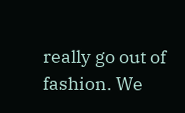really go out of fashion. We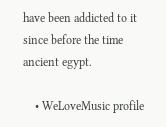have been addicted to it since before the time ancient egypt.

    • WeLoveMusic profile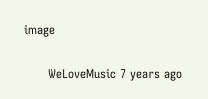image

      WeLoveMusic 7 years ago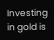Investing in gold is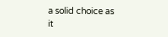a solid choice as it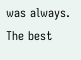was always. The best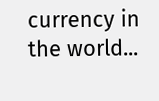currency in the world...